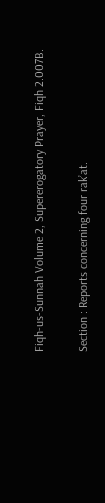Fiqh-us-Sunnah Volume 2, Supererogatory Prayer, Fiqh 2.007B.

Section : Reports concerning four rak’at.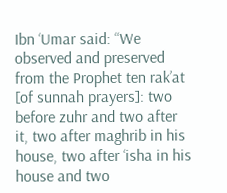Ibn ‘Umar said: “We observed and preserved from the Prophet ten rak’at [of sunnah prayers]: two before zuhr and two after it, two after maghrib in his house, two after ‘isha in his house and two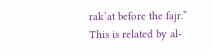rak’at before the fajr.” This is related by al-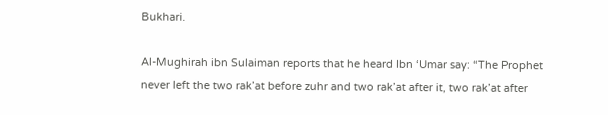Bukhari.

Al-Mughirah ibn Sulaiman reports that he heard Ibn ‘Umar say: “The Prophet never left the two rak’at before zuhr and two rak’at after it, two rak’at after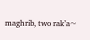maghrib, two rak’a~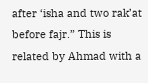after ‘isha and two rak’at before fajr.” This is related by Ahmad with a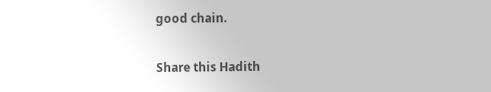good chain.

Share this Hadith